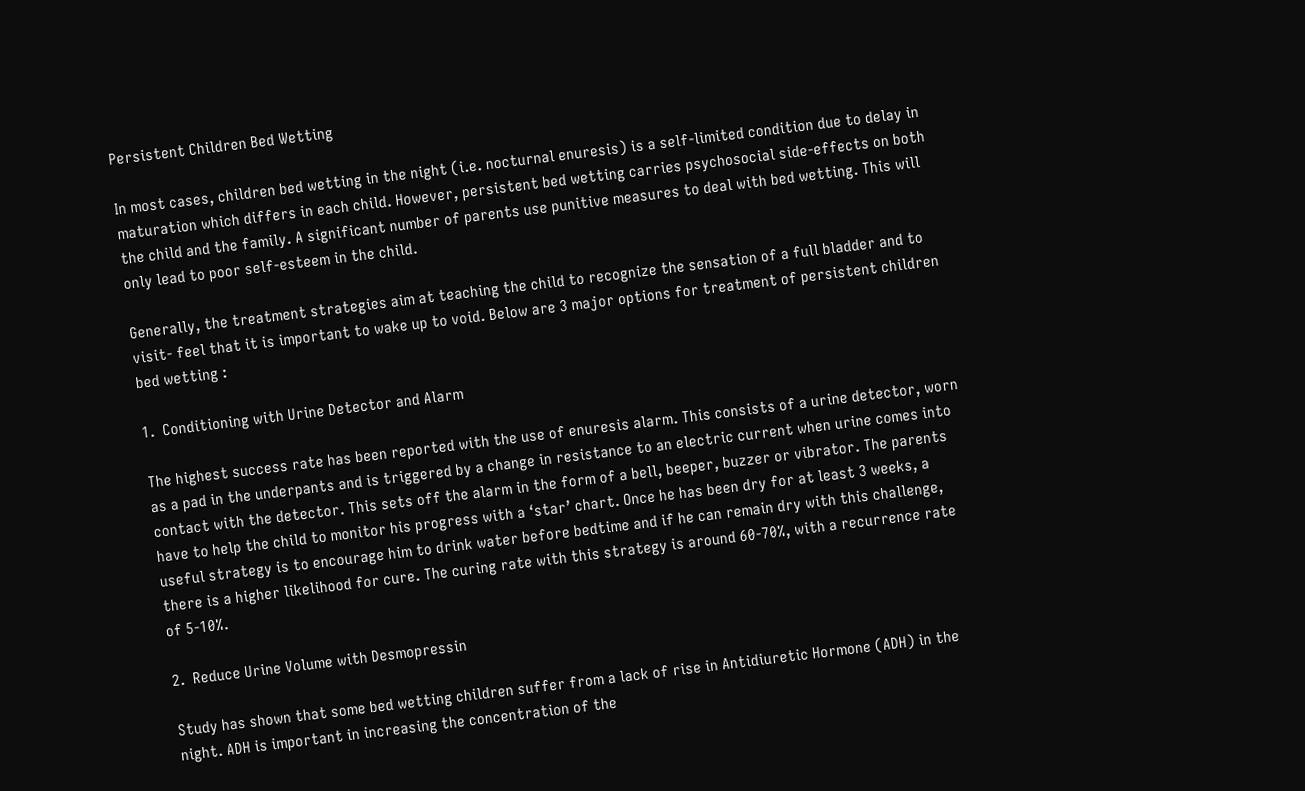Persistent Children Bed Wetting

In most cases, children bed wetting in the night (i.e. nocturnal enuresis) is a self-limited condition due to delay in maturation which differs in each child. However, persistent bed wetting carries psychosocial side-effects on both the child and the family. A significant number of parents use punitive measures to deal with bed wetting. This will only lead to poor self-esteem in the child.

Generally, the treatment strategies aim at teaching the child to recognize the sensation of a full bladder and to visit- feel that it is important to wake up to void. Below are 3 major options for treatment of persistent children bed wetting :

1.  Conditioning with Urine Detector and Alarm

The highest success rate has been reported with the use of enuresis alarm. This consists of a urine detector, worn as a pad in the underpants and is triggered by a change in resistance to an electric current when urine comes into contact with the detector. This sets off the alarm in the form of a bell, beeper, buzzer or vibrator. The parents have to help the child to monitor his progress with a ‘star’ chart. Once he has been dry for at least 3 weeks, a useful strategy is to encourage him to drink water before bedtime and if he can remain dry with this challenge, there is a higher likelihood for cure. The curing rate with this strategy is around 60-70%, with a recurrence rate of 5-10%.

2.  Reduce Urine Volume with Desmopressin

Study has shown that some bed wetting children suffer from a lack of rise in Antidiuretic Hormone (ADH) in the night. ADH is important in increasing the concentration of the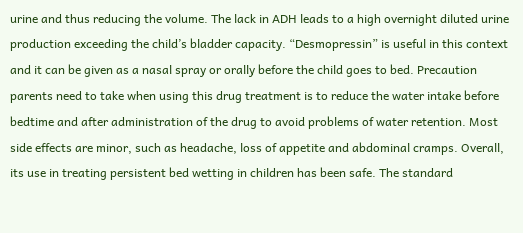urine and thus reducing the volume. The lack in ADH leads to a high overnight diluted urine production exceeding the child’s bladder capacity. “Desmopressin” is useful in this context and it can be given as a nasal spray or orally before the child goes to bed. Precaution parents need to take when using this drug treatment is to reduce the water intake before bedtime and after administration of the drug to avoid problems of water retention. Most side effects are minor, such as headache, loss of appetite and abdominal cramps. Overall, its use in treating persistent bed wetting in children has been safe. The standard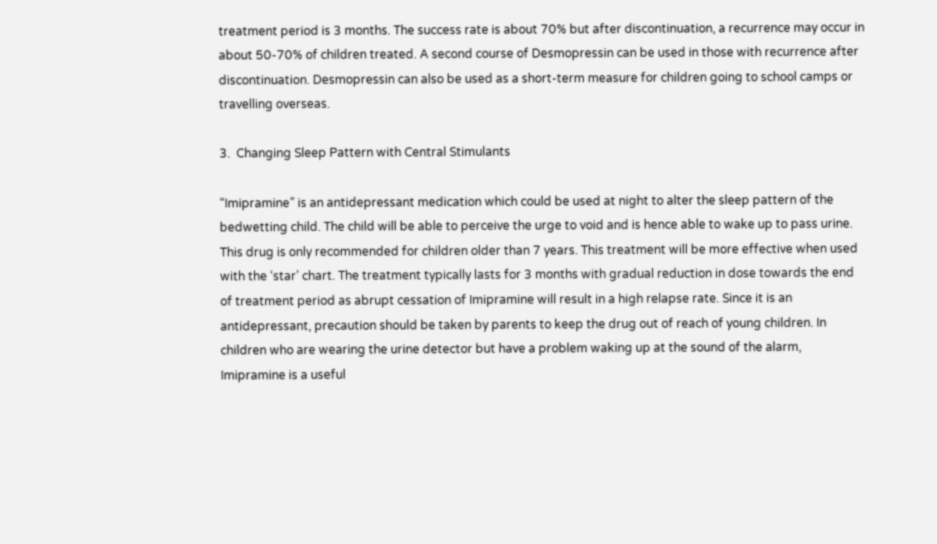treatment period is 3 months. The success rate is about 70% but after discontinuation, a recurrence may occur in about 50-70% of children treated. A second course of Desmopressin can be used in those with recurrence after discontinuation. Desmopressin can also be used as a short-term measure for children going to school camps or travelling overseas.

3.  Changing Sleep Pattern with Central Stimulants

“Imipramine” is an antidepressant medication which could be used at night to alter the sleep pattern of the bedwetting child. The child will be able to perceive the urge to void and is hence able to wake up to pass urine. This drug is only recommended for children older than 7 years. This treatment will be more effective when used with the ‘star’ chart. The treatment typically lasts for 3 months with gradual reduction in dose towards the end of treatment period as abrupt cessation of Imipramine will result in a high relapse rate. Since it is an antidepressant, precaution should be taken by parents to keep the drug out of reach of young children. In children who are wearing the urine detector but have a problem waking up at the sound of the alarm, Imipramine is a useful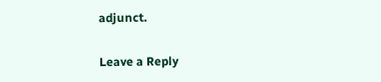adjunct.

Leave a Reply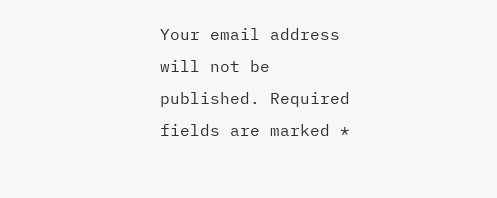Your email address will not be published. Required fields are marked *